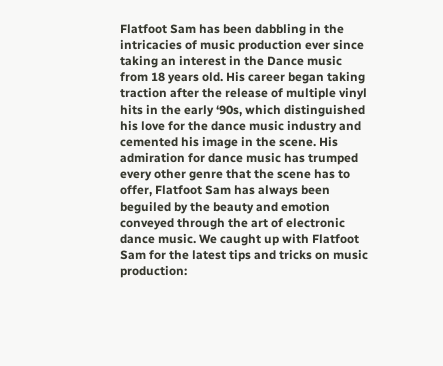Flatfoot Sam has been dabbling in the intricacies of music production ever since taking an interest in the Dance music from 18 years old. His career began taking traction after the release of multiple vinyl hits in the early ‘90s, which distinguished his love for the dance music industry and cemented his image in the scene. His admiration for dance music has trumped every other genre that the scene has to offer, Flatfoot Sam has always been beguiled by the beauty and emotion conveyed through the art of electronic dance music. We caught up with Flatfoot Sam for the latest tips and tricks on music production: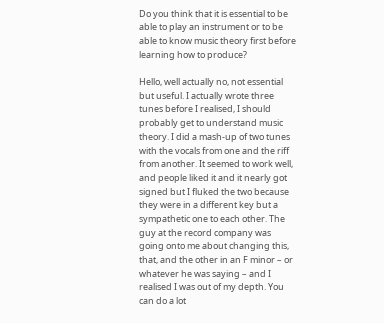Do you think that it is essential to be able to play an instrument or to be able to know music theory first before learning how to produce?

Hello, well actually no, not essential but useful. I actually wrote three tunes before I realised, I should probably get to understand music theory. I did a mash-up of two tunes with the vocals from one and the riff from another. It seemed to work well, and people liked it and it nearly got signed but I fluked the two because they were in a different key but a sympathetic one to each other. The guy at the record company was going onto me about changing this, that, and the other in an F minor – or whatever he was saying – and I realised I was out of my depth. You can do a lot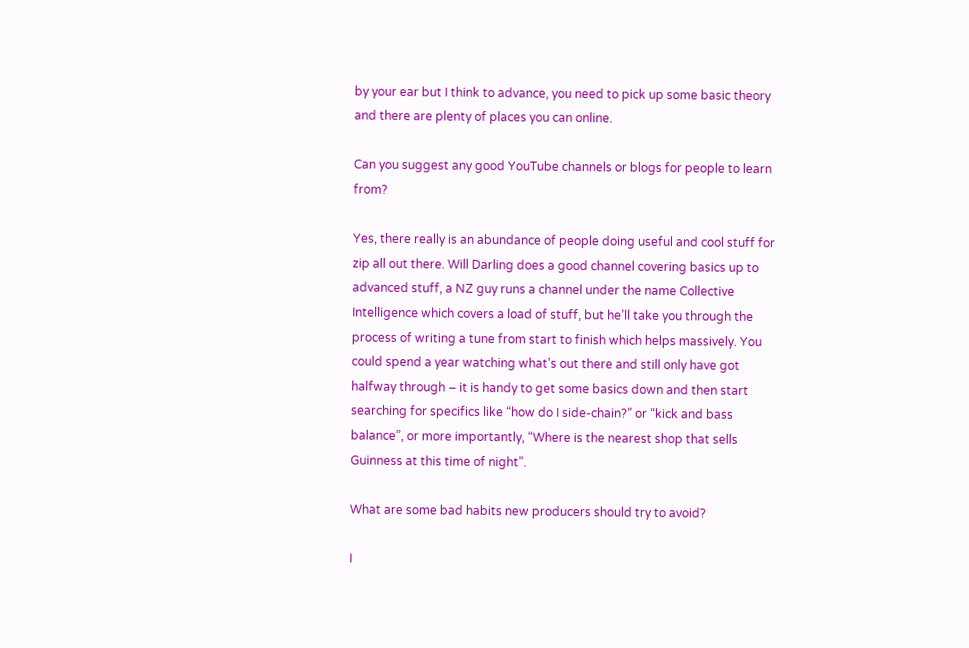by your ear but I think to advance, you need to pick up some basic theory and there are plenty of places you can online.

Can you suggest any good YouTube channels or blogs for people to learn from?

Yes, there really is an abundance of people doing useful and cool stuff for zip all out there. Will Darling does a good channel covering basics up to advanced stuff, a NZ guy runs a channel under the name Collective Intelligence which covers a load of stuff, but he’ll take you through the process of writing a tune from start to finish which helps massively. You could spend a year watching what’s out there and still only have got halfway through – it is handy to get some basics down and then start searching for specifics like “how do I side-chain?” or “kick and bass balance”, or more importantly, “Where is the nearest shop that sells Guinness at this time of night”.

What are some bad habits new producers should try to avoid?

I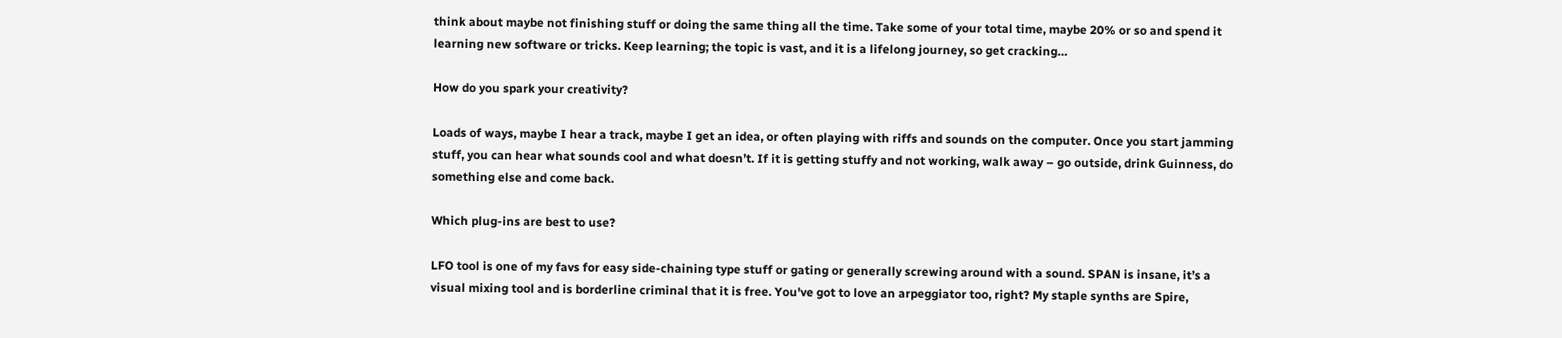think about maybe not finishing stuff or doing the same thing all the time. Take some of your total time, maybe 20% or so and spend it learning new software or tricks. Keep learning; the topic is vast, and it is a lifelong journey, so get cracking…

How do you spark your creativity?

Loads of ways, maybe I hear a track, maybe I get an idea, or often playing with riffs and sounds on the computer. Once you start jamming stuff, you can hear what sounds cool and what doesn’t. If it is getting stuffy and not working, walk away – go outside, drink Guinness, do something else and come back.

Which plug-ins are best to use?

LFO tool is one of my favs for easy side-chaining type stuff or gating or generally screwing around with a sound. SPAN is insane, it’s a visual mixing tool and is borderline criminal that it is free. You've got to love an arpeggiator too, right? My staple synths are Spire,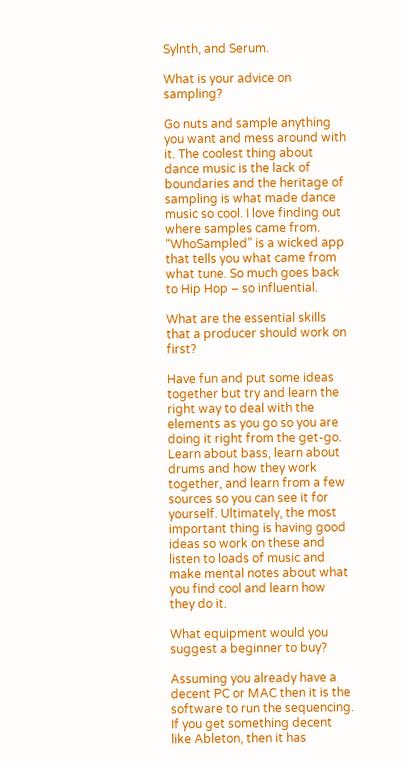Sylnth, and Serum.

What is your advice on sampling?

Go nuts and sample anything you want and mess around with it. The coolest thing about dance music is the lack of boundaries and the heritage of sampling is what made dance music so cool. I love finding out where samples came from. “WhoSampled” is a wicked app that tells you what came from what tune. So much goes back to Hip Hop – so influential.

What are the essential skills that a producer should work on first?

Have fun and put some ideas together but try and learn the right way to deal with the elements as you go so you are doing it right from the get-go. Learn about bass, learn about drums and how they work together, and learn from a few sources so you can see it for yourself. Ultimately, the most important thing is having good ideas so work on these and listen to loads of music and make mental notes about what you find cool and learn how they do it.

What equipment would you suggest a beginner to buy?

Assuming you already have a decent PC or MAC then it is the software to run the sequencing. If you get something decent like Ableton, then it has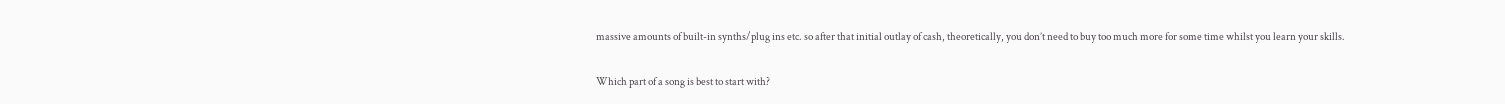massive amounts of built-in synths/plug ins etc. so after that initial outlay of cash, theoretically, you don’t need to buy too much more for some time whilst you learn your skills.

Which part of a song is best to start with?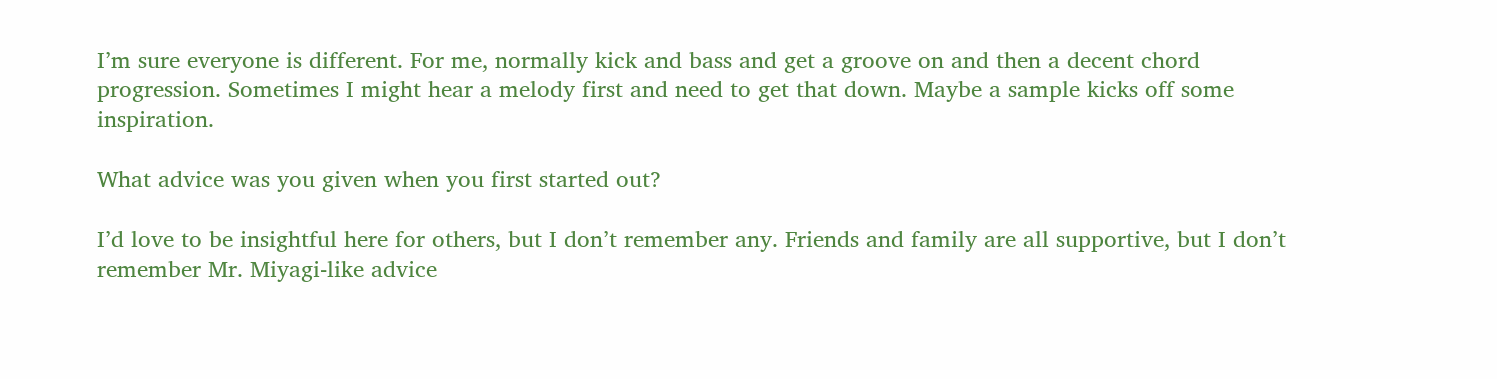I’m sure everyone is different. For me, normally kick and bass and get a groove on and then a decent chord progression. Sometimes I might hear a melody first and need to get that down. Maybe a sample kicks off some inspiration.

What advice was you given when you first started out?

I’d love to be insightful here for others, but I don’t remember any. Friends and family are all supportive, but I don’t remember Mr. Miyagi-like advice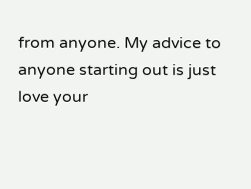from anyone. My advice to anyone starting out is just love your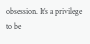obsession. It’s a privilege to be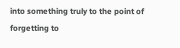into something truly to the point of forgetting to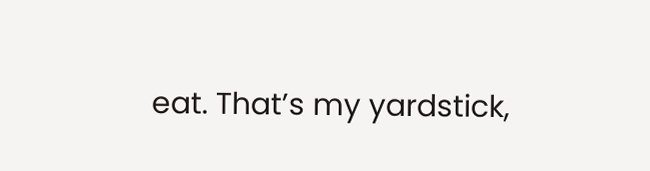eat. That’s my yardstick,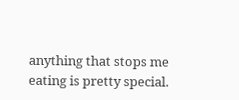anything that stops me eating is pretty special.